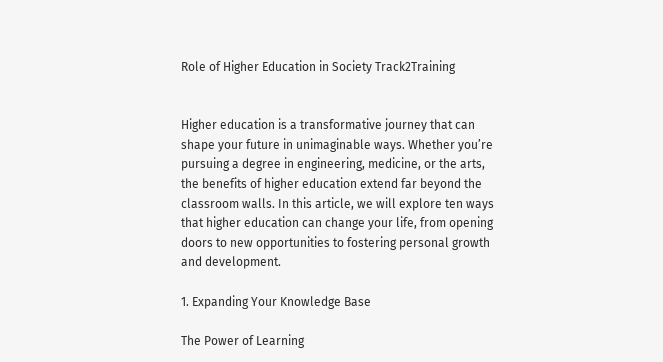Role of Higher Education in Society Track2Training


Higher education is a transformative journey that can shape your future in unimaginable ways. Whether you’re pursuing a degree in engineering, medicine, or the arts, the benefits of higher education extend far beyond the classroom walls. In this article, we will explore ten ways that higher education can change your life, from opening doors to new opportunities to fostering personal growth and development.

1. Expanding Your Knowledge Base

The Power of Learning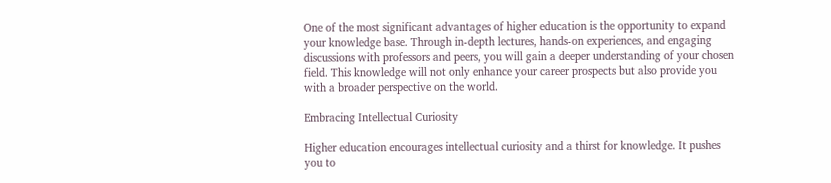One of the most significant advantages of higher education is the opportunity to expand your knowledge base. Through in-depth lectures, hands-on experiences, and engaging discussions with professors and peers, you will gain a deeper understanding of your chosen field. This knowledge will not only enhance your career prospects but also provide you with a broader perspective on the world.

Embracing Intellectual Curiosity

Higher education encourages intellectual curiosity and a thirst for knowledge. It pushes you to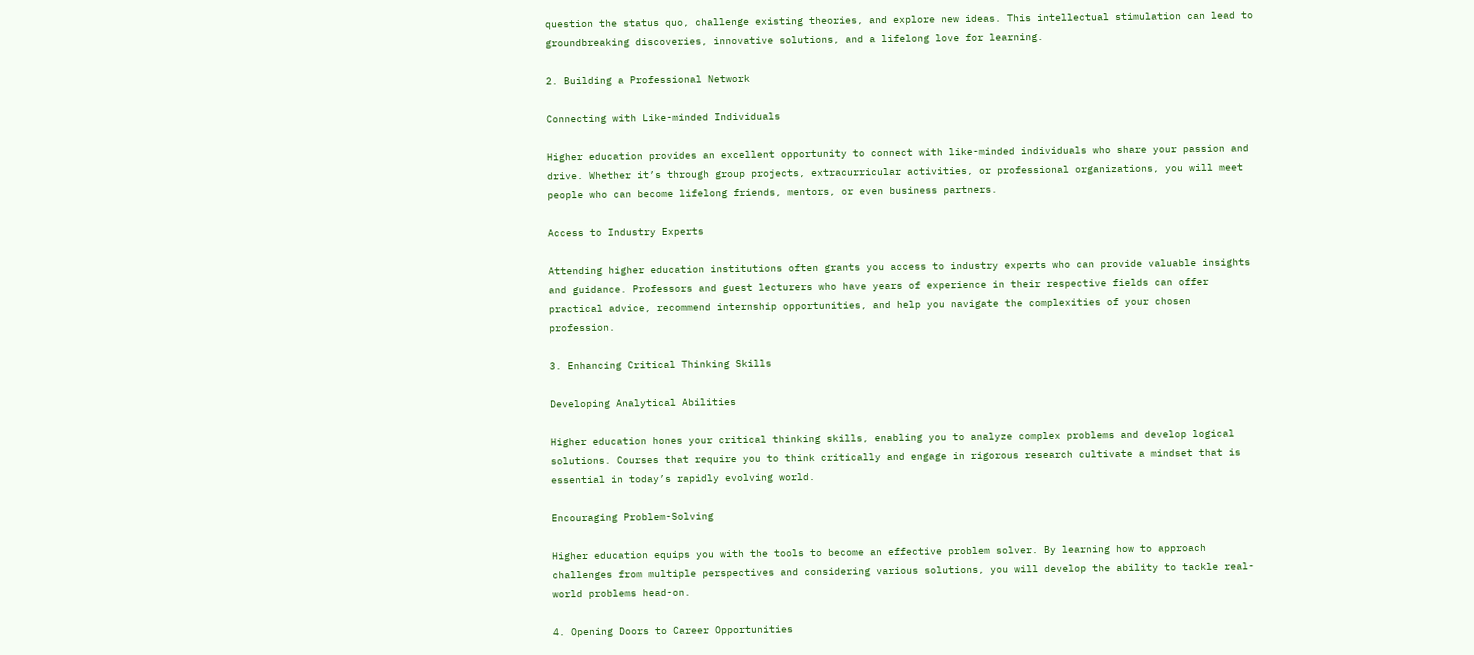question the status quo, challenge existing theories, and explore new ideas. This intellectual stimulation can lead to groundbreaking discoveries, innovative solutions, and a lifelong love for learning.

2. Building a Professional Network

Connecting with Like-minded Individuals

Higher education provides an excellent opportunity to connect with like-minded individuals who share your passion and drive. Whether it’s through group projects, extracurricular activities, or professional organizations, you will meet people who can become lifelong friends, mentors, or even business partners.

Access to Industry Experts

Attending higher education institutions often grants you access to industry experts who can provide valuable insights and guidance. Professors and guest lecturers who have years of experience in their respective fields can offer practical advice, recommend internship opportunities, and help you navigate the complexities of your chosen profession.

3. Enhancing Critical Thinking Skills

Developing Analytical Abilities

Higher education hones your critical thinking skills, enabling you to analyze complex problems and develop logical solutions. Courses that require you to think critically and engage in rigorous research cultivate a mindset that is essential in today’s rapidly evolving world.

Encouraging Problem-Solving

Higher education equips you with the tools to become an effective problem solver. By learning how to approach challenges from multiple perspectives and considering various solutions, you will develop the ability to tackle real-world problems head-on.

4. Opening Doors to Career Opportunities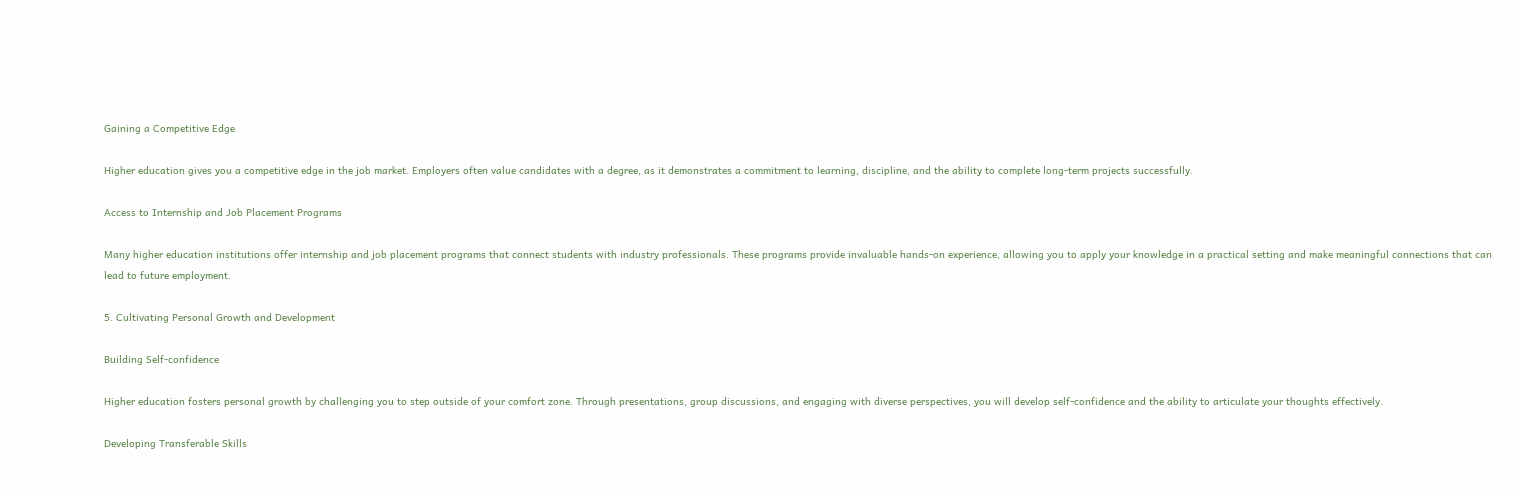Gaining a Competitive Edge

Higher education gives you a competitive edge in the job market. Employers often value candidates with a degree, as it demonstrates a commitment to learning, discipline, and the ability to complete long-term projects successfully.

Access to Internship and Job Placement Programs

Many higher education institutions offer internship and job placement programs that connect students with industry professionals. These programs provide invaluable hands-on experience, allowing you to apply your knowledge in a practical setting and make meaningful connections that can lead to future employment.

5. Cultivating Personal Growth and Development

Building Self-confidence

Higher education fosters personal growth by challenging you to step outside of your comfort zone. Through presentations, group discussions, and engaging with diverse perspectives, you will develop self-confidence and the ability to articulate your thoughts effectively.

Developing Transferable Skills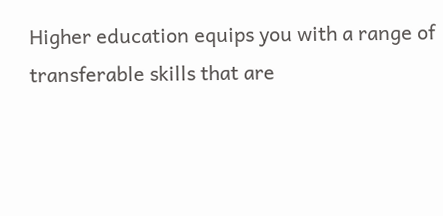Higher education equips you with a range of transferable skills that are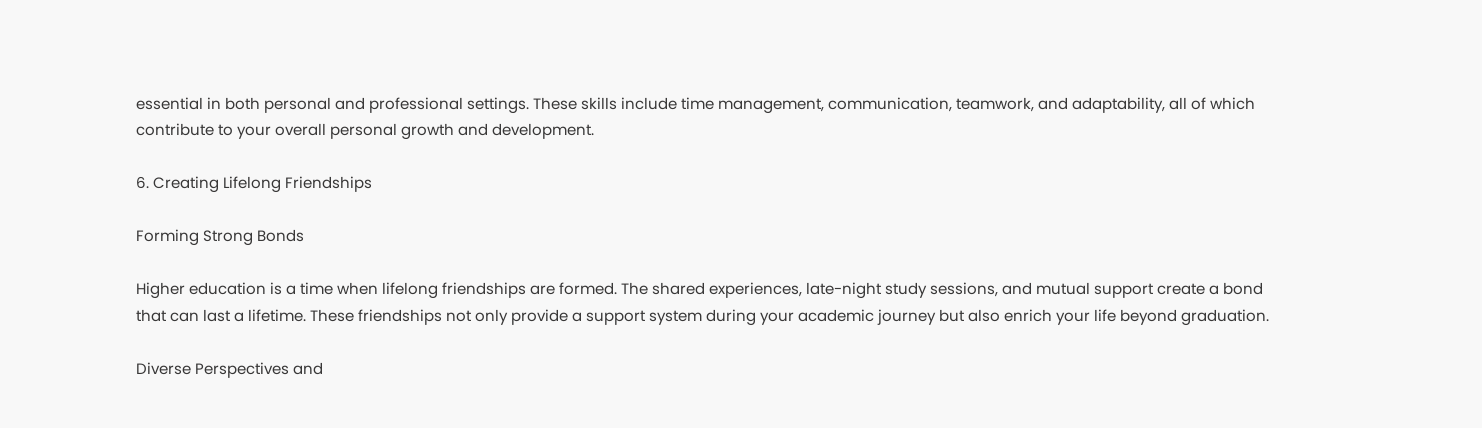essential in both personal and professional settings. These skills include time management, communication, teamwork, and adaptability, all of which contribute to your overall personal growth and development.

6. Creating Lifelong Friendships

Forming Strong Bonds

Higher education is a time when lifelong friendships are formed. The shared experiences, late-night study sessions, and mutual support create a bond that can last a lifetime. These friendships not only provide a support system during your academic journey but also enrich your life beyond graduation.

Diverse Perspectives and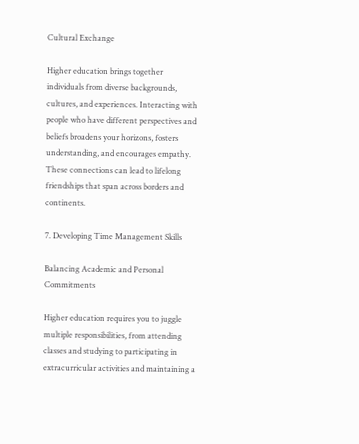Cultural Exchange

Higher education brings together individuals from diverse backgrounds, cultures, and experiences. Interacting with people who have different perspectives and beliefs broadens your horizons, fosters understanding, and encourages empathy. These connections can lead to lifelong friendships that span across borders and continents.

7. Developing Time Management Skills

Balancing Academic and Personal Commitments

Higher education requires you to juggle multiple responsibilities, from attending classes and studying to participating in extracurricular activities and maintaining a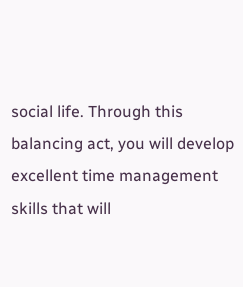social life. Through this balancing act, you will develop excellent time management skills that will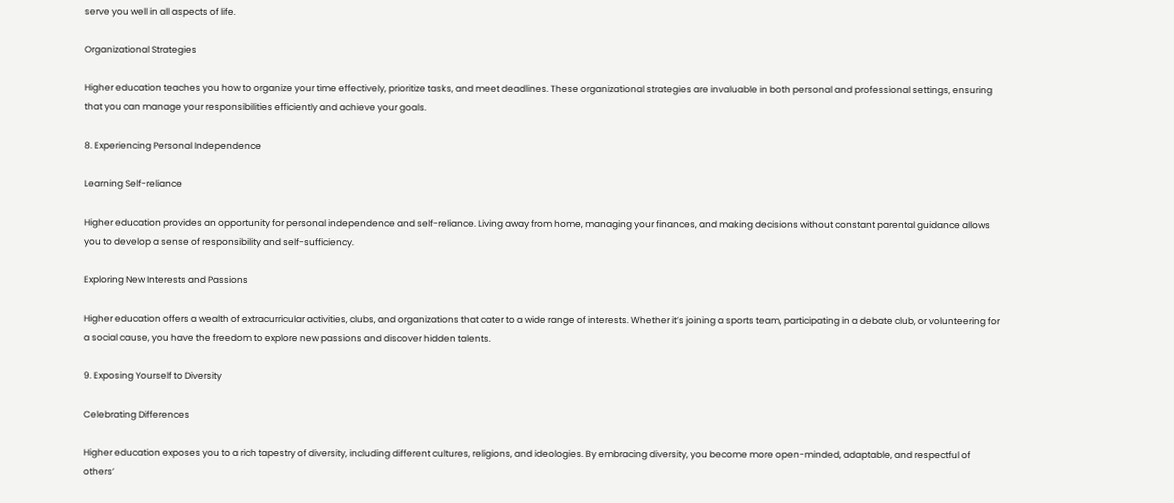serve you well in all aspects of life.

Organizational Strategies

Higher education teaches you how to organize your time effectively, prioritize tasks, and meet deadlines. These organizational strategies are invaluable in both personal and professional settings, ensuring that you can manage your responsibilities efficiently and achieve your goals.

8. Experiencing Personal Independence

Learning Self-reliance

Higher education provides an opportunity for personal independence and self-reliance. Living away from home, managing your finances, and making decisions without constant parental guidance allows you to develop a sense of responsibility and self-sufficiency.

Exploring New Interests and Passions

Higher education offers a wealth of extracurricular activities, clubs, and organizations that cater to a wide range of interests. Whether it’s joining a sports team, participating in a debate club, or volunteering for a social cause, you have the freedom to explore new passions and discover hidden talents.

9. Exposing Yourself to Diversity

Celebrating Differences

Higher education exposes you to a rich tapestry of diversity, including different cultures, religions, and ideologies. By embracing diversity, you become more open-minded, adaptable, and respectful of others’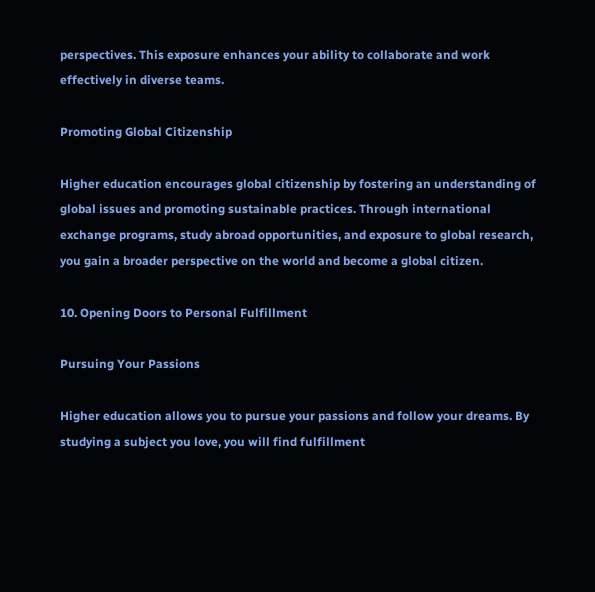perspectives. This exposure enhances your ability to collaborate and work effectively in diverse teams.

Promoting Global Citizenship

Higher education encourages global citizenship by fostering an understanding of global issues and promoting sustainable practices. Through international exchange programs, study abroad opportunities, and exposure to global research, you gain a broader perspective on the world and become a global citizen.

10. Opening Doors to Personal Fulfillment

Pursuing Your Passions

Higher education allows you to pursue your passions and follow your dreams. By studying a subject you love, you will find fulfillment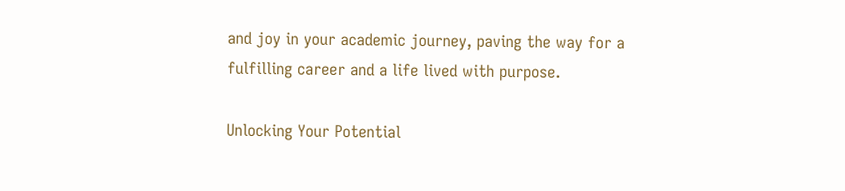and joy in your academic journey, paving the way for a fulfilling career and a life lived with purpose.

Unlocking Your Potential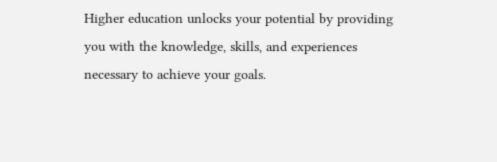Higher education unlocks your potential by providing you with the knowledge, skills, and experiences necessary to achieve your goals.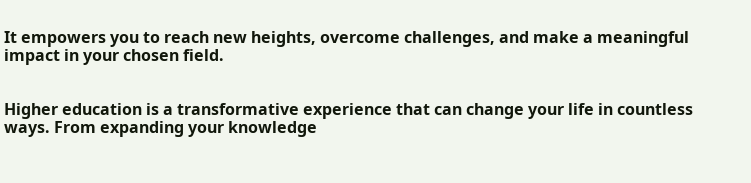It empowers you to reach new heights, overcome challenges, and make a meaningful impact in your chosen field.


Higher education is a transformative experience that can change your life in countless ways. From expanding your knowledge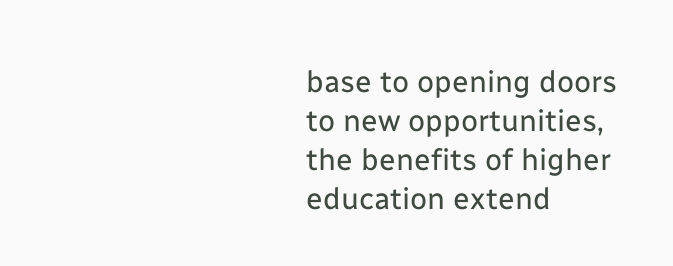base to opening doors to new opportunities, the benefits of higher education extend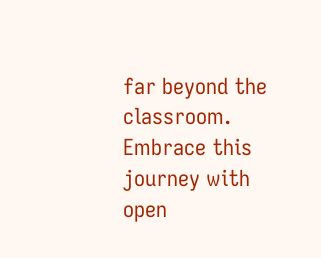far beyond the classroom. Embrace this journey with open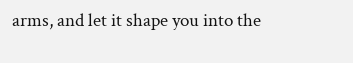arms, and let it shape you into the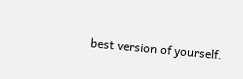best version of yourself.